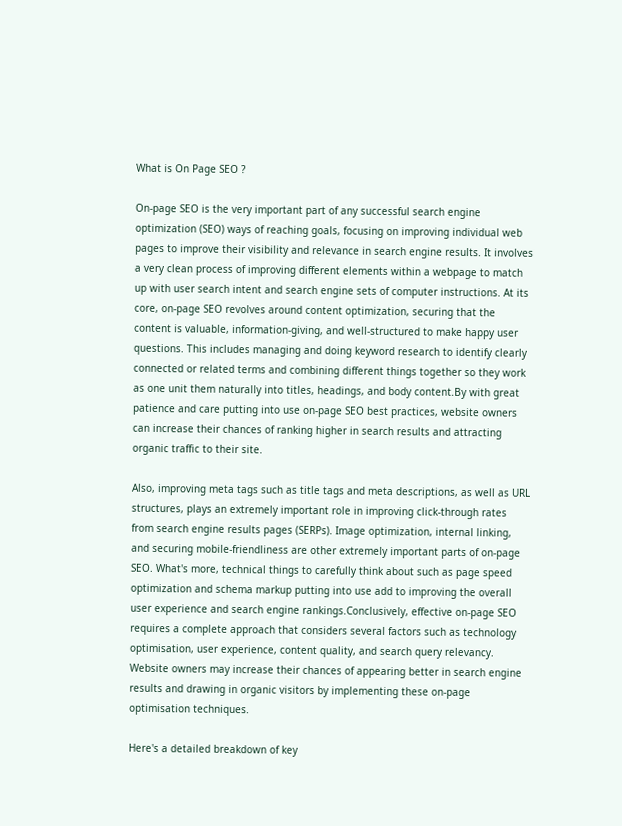What is On Page SEO ?

On-page SEO is the very important part of any successful search engine optimization (SEO) ways of reaching goals, focusing on improving individual web pages to improve their visibility and relevance in search engine results. It involves a very clean process of improving different elements within a webpage to match up with user search intent and search engine sets of computer instructions. At its core, on-page SEO revolves around content optimization, securing that the content is valuable, information-giving, and well-structured to make happy user questions. This includes managing and doing keyword research to identify clearly connected or related terms and combining different things together so they work as one unit them naturally into titles, headings, and body content.By with great patience and care putting into use on-page SEO best practices, website owners can increase their chances of ranking higher in search results and attracting organic traffic to their site.

Also, improving meta tags such as title tags and meta descriptions, as well as URL structures, plays an extremely important role in improving click-through rates from search engine results pages (SERPs). Image optimization, internal linking, and securing mobile-friendliness are other extremely important parts of on-page SEO. What's more, technical things to carefully think about such as page speed optimization and schema markup putting into use add to improving the overall user experience and search engine rankings.Conclusively, effective on-page SEO requires a complete approach that considers several factors such as technology optimisation, user experience, content quality, and search query relevancy. Website owners may increase their chances of appearing better in search engine results and drawing in organic visitors by implementing these on-page optimisation techniques.

Here's a detailed breakdown of key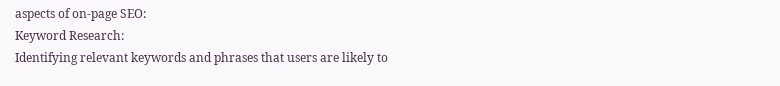aspects of on-page SEO:
Keyword Research:
Identifying relevant keywords and phrases that users are likely to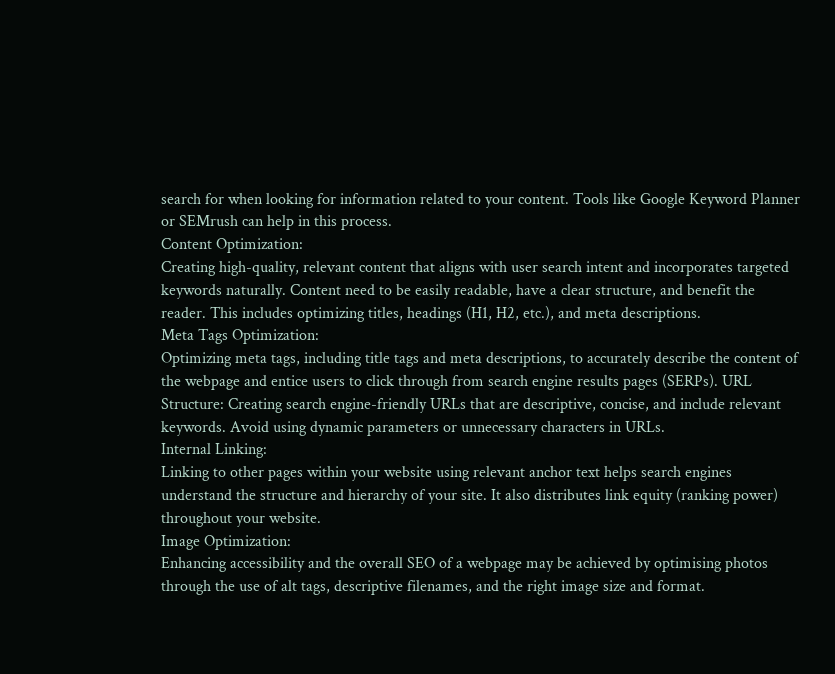search for when looking for information related to your content. Tools like Google Keyword Planner or SEMrush can help in this process.
Content Optimization:
Creating high-quality, relevant content that aligns with user search intent and incorporates targeted keywords naturally. Content need to be easily readable, have a clear structure, and benefit the reader. This includes optimizing titles, headings (H1, H2, etc.), and meta descriptions.
Meta Tags Optimization:
Optimizing meta tags, including title tags and meta descriptions, to accurately describe the content of the webpage and entice users to click through from search engine results pages (SERPs). URL Structure: Creating search engine-friendly URLs that are descriptive, concise, and include relevant keywords. Avoid using dynamic parameters or unnecessary characters in URLs.
Internal Linking:
Linking to other pages within your website using relevant anchor text helps search engines understand the structure and hierarchy of your site. It also distributes link equity (ranking power) throughout your website.
Image Optimization:
Enhancing accessibility and the overall SEO of a webpage may be achieved by optimising photos through the use of alt tags, descriptive filenames, and the right image size and format.